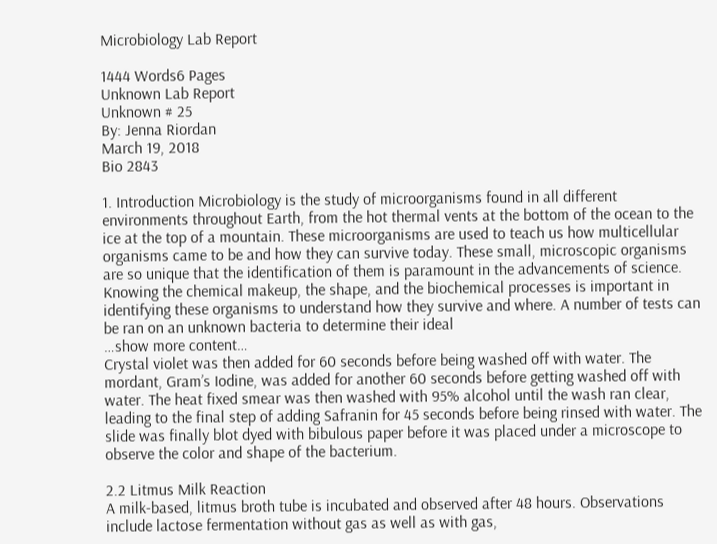Microbiology Lab Report

1444 Words6 Pages
Unknown Lab Report
Unknown # 25
By: Jenna Riordan
March 19, 2018
Bio 2843

1. Introduction Microbiology is the study of microorganisms found in all different environments throughout Earth, from the hot thermal vents at the bottom of the ocean to the ice at the top of a mountain. These microorganisms are used to teach us how multicellular organisms came to be and how they can survive today. These small, microscopic organisms are so unique that the identification of them is paramount in the advancements of science. Knowing the chemical makeup, the shape, and the biochemical processes is important in identifying these organisms to understand how they survive and where. A number of tests can be ran on an unknown bacteria to determine their ideal
…show more content…
Crystal violet was then added for 60 seconds before being washed off with water. The mordant, Gram’s Iodine, was added for another 60 seconds before getting washed off with water. The heat fixed smear was then washed with 95% alcohol until the wash ran clear, leading to the final step of adding Safranin for 45 seconds before being rinsed with water. The slide was finally blot dyed with bibulous paper before it was placed under a microscope to observe the color and shape of the bacterium.

2.2 Litmus Milk Reaction
A milk-based, litmus broth tube is incubated and observed after 48 hours. Observations include lactose fermentation without gas as well as with gas,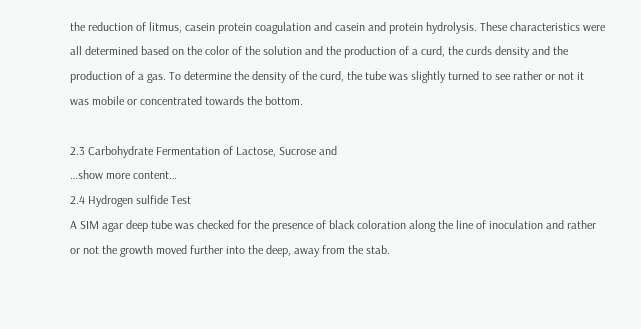the reduction of litmus, casein protein coagulation and casein and protein hydrolysis. These characteristics were all determined based on the color of the solution and the production of a curd, the curds density and the production of a gas. To determine the density of the curd, the tube was slightly turned to see rather or not it was mobile or concentrated towards the bottom.

2.3 Carbohydrate Fermentation of Lactose, Sucrose and
…show more content…
2.4 Hydrogen sulfide Test
A SIM agar deep tube was checked for the presence of black coloration along the line of inoculation and rather or not the growth moved further into the deep, away from the stab.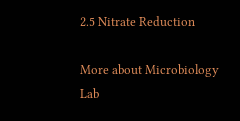2.5 Nitrate Reduction

More about Microbiology Lab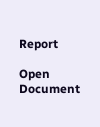Report

Open Document